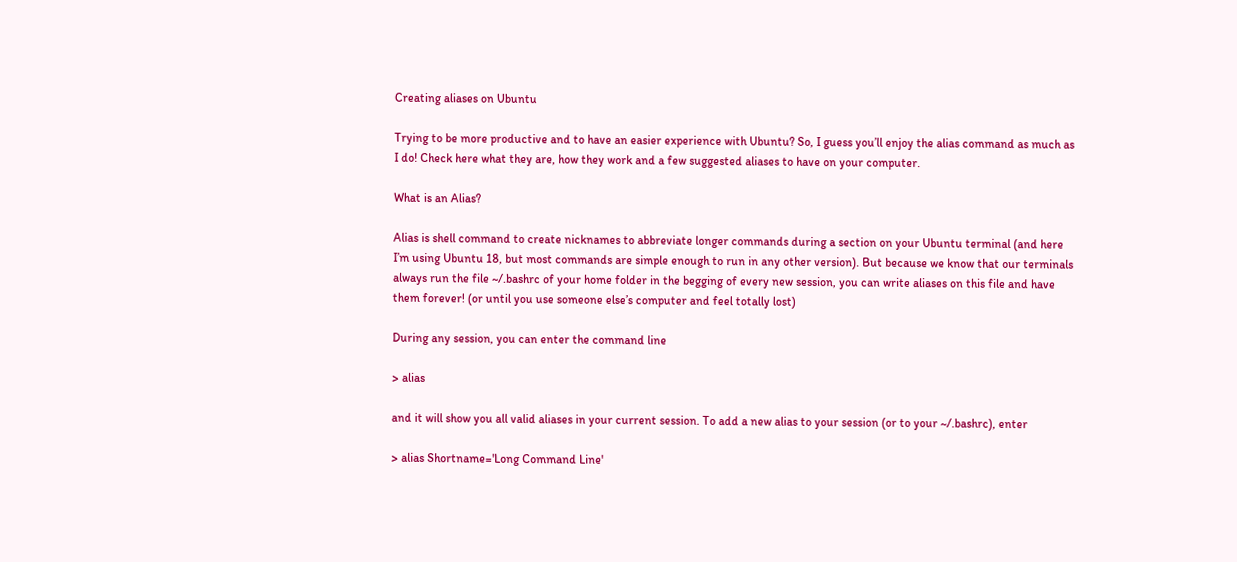Creating aliases on Ubuntu

Trying to be more productive and to have an easier experience with Ubuntu? So, I guess you’ll enjoy the alias command as much as I do! Check here what they are, how they work and a few suggested aliases to have on your computer.

What is an Alias?

Alias is shell command to create nicknames to abbreviate longer commands during a section on your Ubuntu terminal (and here I’m using Ubuntu 18, but most commands are simple enough to run in any other version). But because we know that our terminals always run the file ~/.bashrc of your home folder in the begging of every new session, you can write aliases on this file and have them forever! (or until you use someone else’s computer and feel totally lost)

During any session, you can enter the command line

> alias

and it will show you all valid aliases in your current session. To add a new alias to your session (or to your ~/.bashrc), enter

> alias Shortname='Long Command Line'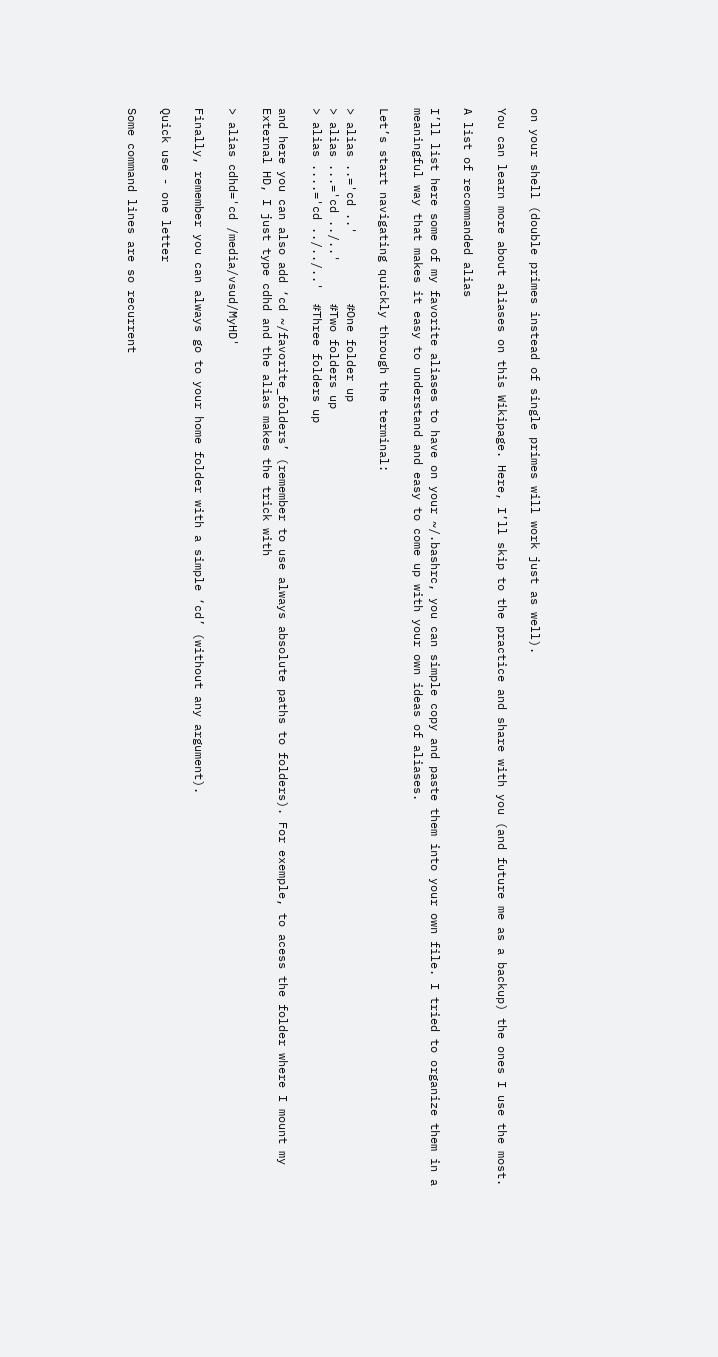on your shell (double primes instead of single primes will work just as well).

You can learn more about aliases on this Wikipage. Here, I’ll skip to the practice and share with you (and future me as a backup) the ones I use the most.

A list of recommanded alias

I’ll list here some of my favorite aliases to have on your ~/.bashrc, you can simple copy and paste them into your own file. I tried to organize them in a meaningful way that makes it easy to understand and easy to come up with your own ideas of aliases.

Let’s start navigating quickly through the terminal:

> alias ..='cd ..'          #One folder up
> alias ...='cd ../..'      #Two folders up
> alias ....='cd ../../..'  #Three folders up

and here you can also add ‘cd ~/favorite_folders’ (remember to use always absolute paths to folders). For exemple, to acess the folder where I mount my External HD, I just type cdhd and the alias makes the trick with

> alias cdhd='cd /media/vsud/MyHD'

Finally, remember you can always go to your home folder with a simple ‘cd’ (without any argument).

Quick use - one letter

Some command lines are so recurrent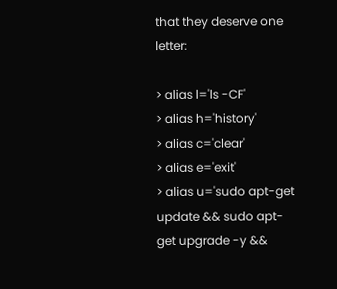that they deserve one letter:

> alias l='ls -CF'
> alias h='history'
> alias c='clear'
> alias e='exit'
> alias u='sudo apt-get update && sudo apt-get upgrade -y &&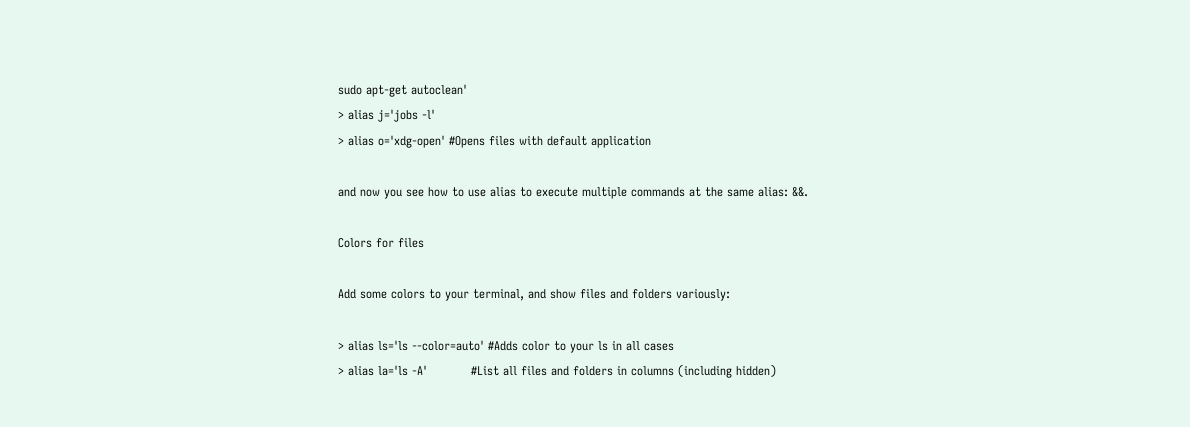sudo apt-get autoclean'
> alias j='jobs -l'
> alias o='xdg-open' #Opens files with default application

and now you see how to use alias to execute multiple commands at the same alias: &&.

Colors for files

Add some colors to your terminal, and show files and folders variously:

> alias ls='ls --color=auto' #Adds color to your ls in all cases
> alias la='ls -A'           #List all files and folders in columns (including hidden)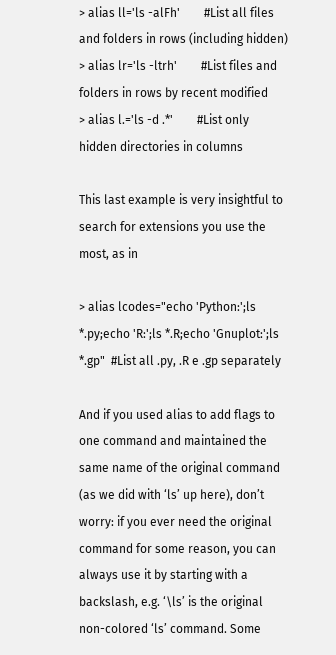> alias ll='ls -alFh'        #List all files and folders in rows (including hidden)
> alias lr='ls -ltrh'        #List files and folders in rows by recent modified
> alias l.='ls -d .*'        #List only hidden directories in columns

This last example is very insightful to search for extensions you use the most, as in

> alias lcodes="echo 'Python:';ls *.py;echo 'R:';ls *.R;echo 'Gnuplot:';ls *.gp"  #List all .py, .R e .gp separately

And if you used alias to add flags to one command and maintained the same name of the original command (as we did with ‘ls’ up here), don’t worry: if you ever need the original command for some reason, you can always use it by starting with a backslash, e.g. ‘\ls’ is the original non-colored ‘ls’ command. Some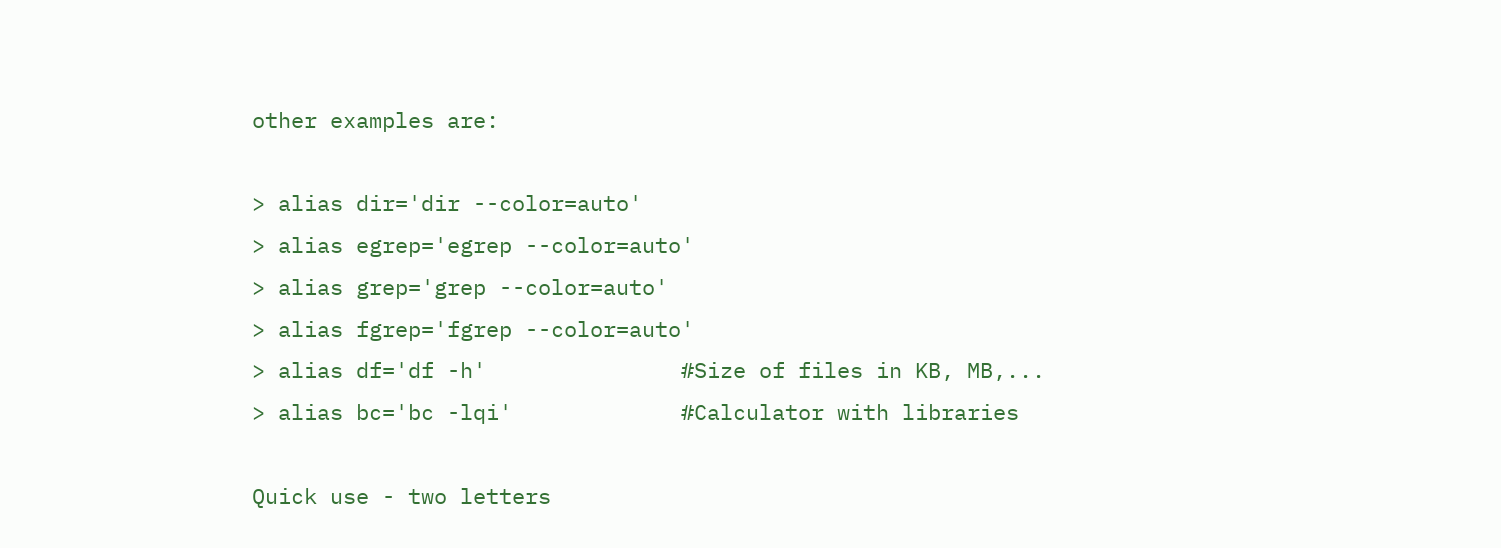other examples are:

> alias dir='dir --color=auto'
> alias egrep='egrep --color=auto'
> alias grep='grep --color=auto'
> alias fgrep='fgrep --color=auto'
> alias df='df -h'               #Size of files in KB, MB,...
> alias bc='bc -lqi'             #Calculator with libraries

Quick use - two letters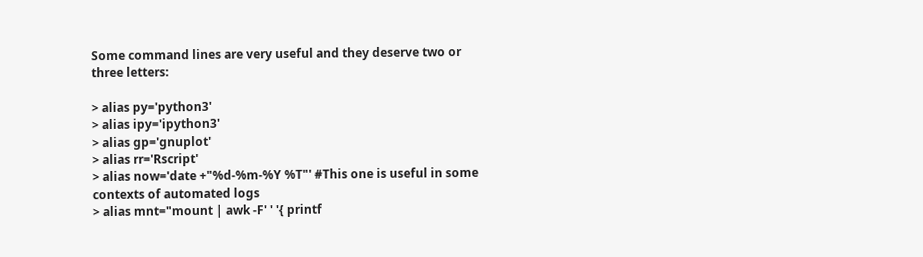Some command lines are very useful and they deserve two or three letters:

> alias py='python3'
> alias ipy='ipython3'
> alias gp='gnuplot'
> alias rr='Rscript'
> alias now='date +"%d-%m-%Y %T"' #This one is useful in some contexts of automated logs
> alias mnt="mount | awk -F' ' '{ printf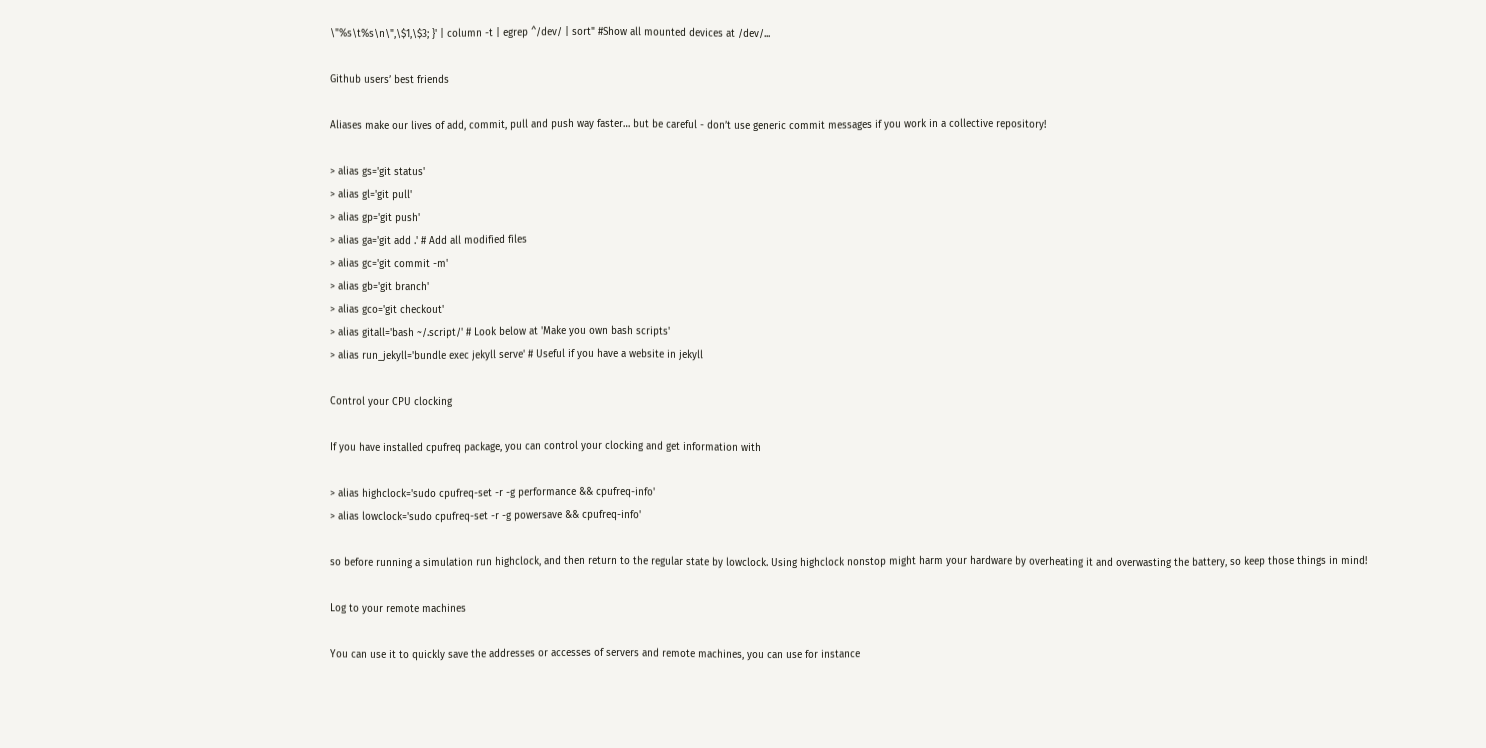\"%s\t%s\n\",\$1,\$3; }' | column -t | egrep ^/dev/ | sort" #Show all mounted devices at /dev/...

Github users’ best friends

Aliases make our lives of add, commit, pull and push way faster… but be careful - don’t use generic commit messages if you work in a collective repository!

> alias gs='git status'
> alias gl='git pull'
> alias gp='git push'
> alias ga='git add .' # Add all modified files
> alias gc='git commit -m'
> alias gb='git branch'
> alias gco='git checkout'
> alias gitall='bash ~/.script/' # Look below at 'Make you own bash scripts'
> alias run_jekyll='bundle exec jekyll serve' # Useful if you have a website in jekyll

Control your CPU clocking

If you have installed cpufreq package, you can control your clocking and get information with

> alias highclock='sudo cpufreq-set -r -g performance && cpufreq-info'
> alias lowclock='sudo cpufreq-set -r -g powersave && cpufreq-info'

so before running a simulation run highclock, and then return to the regular state by lowclock. Using highclock nonstop might harm your hardware by overheating it and overwasting the battery, so keep those things in mind!

Log to your remote machines

You can use it to quickly save the addresses or accesses of servers and remote machines, you can use for instance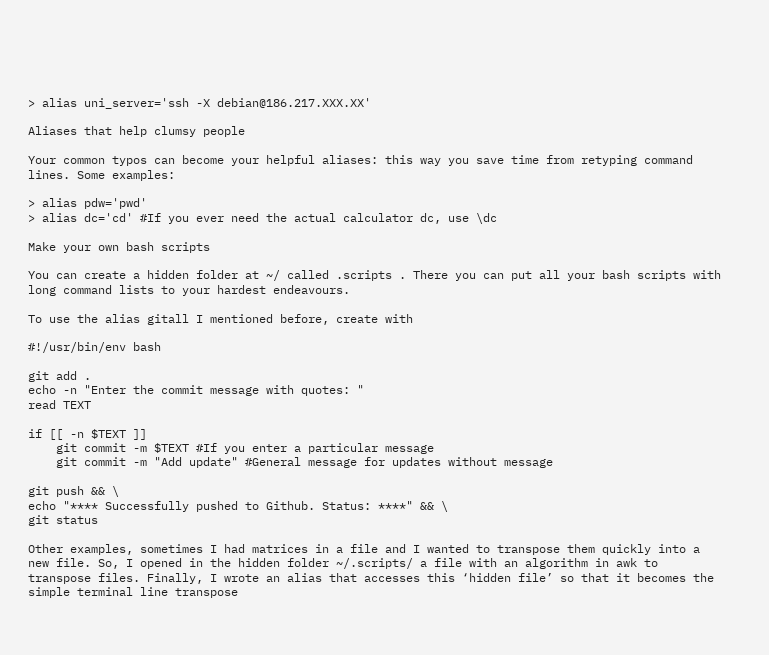> alias uni_server='ssh -X debian@186.217.XXX.XX'

Aliases that help clumsy people

Your common typos can become your helpful aliases: this way you save time from retyping command lines. Some examples:

> alias pdw='pwd'
> alias dc='cd' #If you ever need the actual calculator dc, use \dc

Make your own bash scripts

You can create a hidden folder at ~/ called .scripts . There you can put all your bash scripts with long command lists to your hardest endeavours.

To use the alias gitall I mentioned before, create with

#!/usr/bin/env bash

git add .
echo -n "Enter the commit message with quotes: "
read TEXT

if [[ -n $TEXT ]]
    git commit -m $TEXT #If you enter a particular message
    git commit -m "Add update" #General message for updates without message

git push && \
echo "**** Successfully pushed to Github. Status: ****" && \
git status

Other examples, sometimes I had matrices in a file and I wanted to transpose them quickly into a new file. So, I opened in the hidden folder ~/.scripts/ a file with an algorithm in awk to transpose files. Finally, I wrote an alias that accesses this ‘hidden file’ so that it becomes the simple terminal line transpose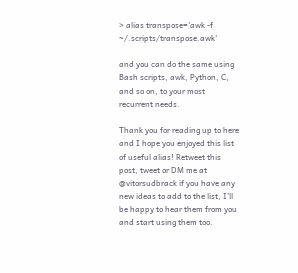> alias transpose='awk -f ~/.scripts/transpose.awk'

and you can do the same using Bash scripts, awk, Python, C, and so on, to your most recurrent needs.

Thank you for reading up to here and I hope you enjoyed this list of useful alias! Retweet this post, tweet or DM me at @vitorsudbrack if you have any new ideas to add to the list, I’ll be happy to hear them from you and start using them too.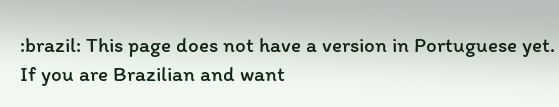:brazil: This page does not have a version in Portuguese yet. If you are Brazilian and want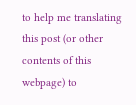to help me translating this post (or other contents of this webpage) to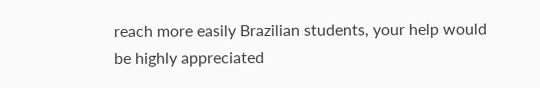reach more easily Brazilian students, your help would be highly appreciated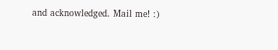and acknowledged. Mail me! :)